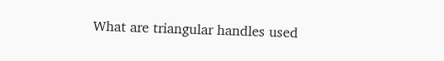What are triangular handles used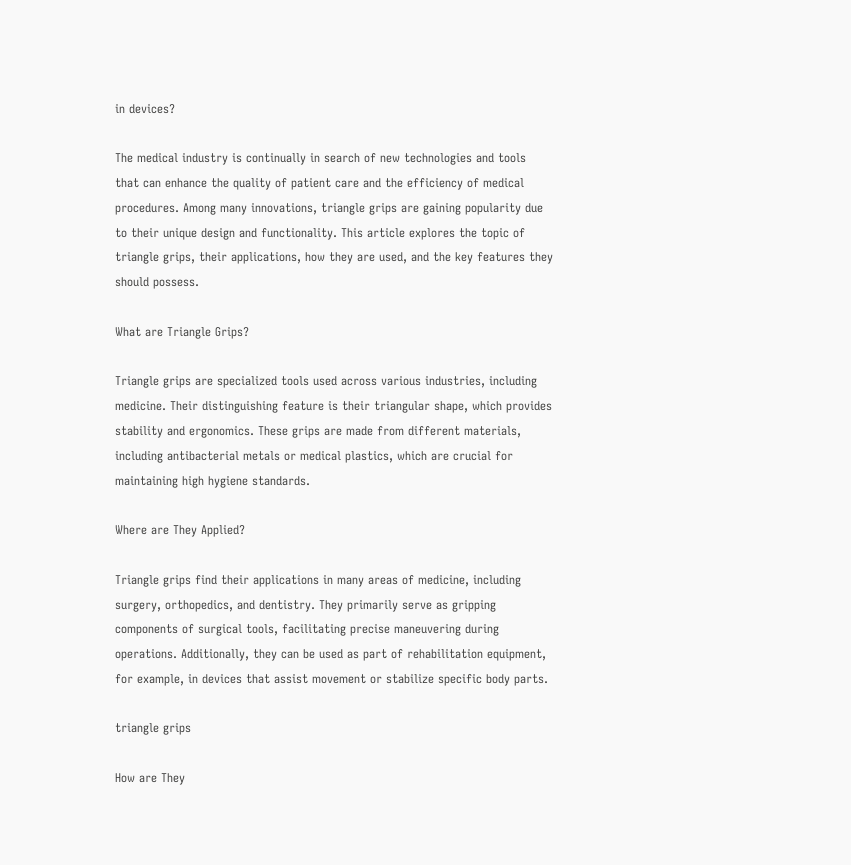in devices?

The medical industry is continually in search of new technologies and tools that can enhance the quality of patient care and the efficiency of medical procedures. Among many innovations, triangle grips are gaining popularity due to their unique design and functionality. This article explores the topic of triangle grips, their applications, how they are used, and the key features they should possess.

What are Triangle Grips?

Triangle grips are specialized tools used across various industries, including medicine. Their distinguishing feature is their triangular shape, which provides stability and ergonomics. These grips are made from different materials, including antibacterial metals or medical plastics, which are crucial for maintaining high hygiene standards.

Where are They Applied?

Triangle grips find their applications in many areas of medicine, including surgery, orthopedics, and dentistry. They primarily serve as gripping components of surgical tools, facilitating precise maneuvering during operations. Additionally, they can be used as part of rehabilitation equipment, for example, in devices that assist movement or stabilize specific body parts.

triangle grips

How are They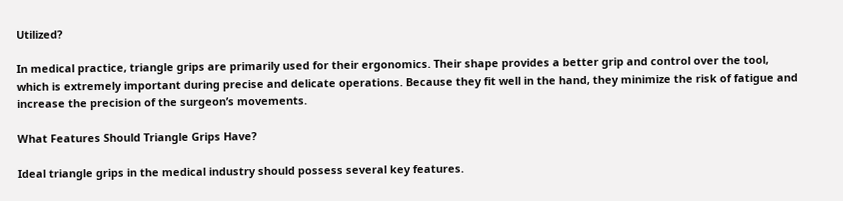Utilized?

In medical practice, triangle grips are primarily used for their ergonomics. Their shape provides a better grip and control over the tool, which is extremely important during precise and delicate operations. Because they fit well in the hand, they minimize the risk of fatigue and increase the precision of the surgeon’s movements.

What Features Should Triangle Grips Have?

Ideal triangle grips in the medical industry should possess several key features.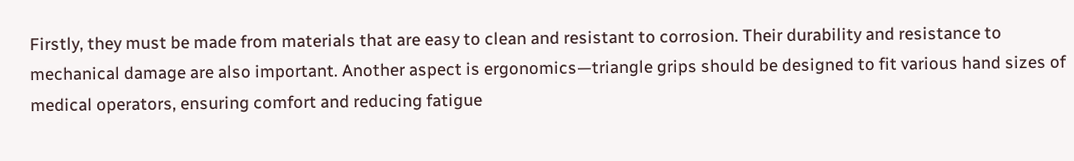Firstly, they must be made from materials that are easy to clean and resistant to corrosion. Their durability and resistance to mechanical damage are also important. Another aspect is ergonomics—triangle grips should be designed to fit various hand sizes of medical operators, ensuring comfort and reducing fatigue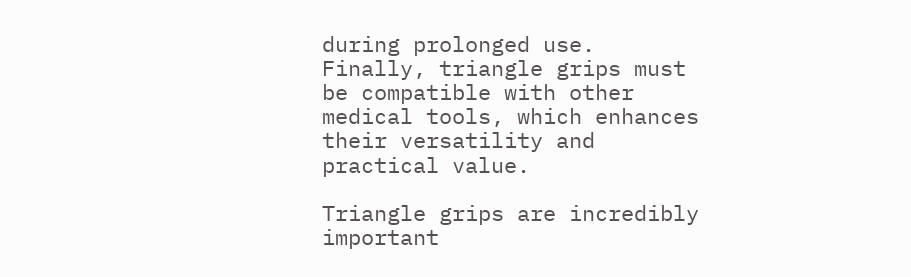during prolonged use. Finally, triangle grips must be compatible with other medical tools, which enhances their versatility and practical value.

Triangle grips are incredibly important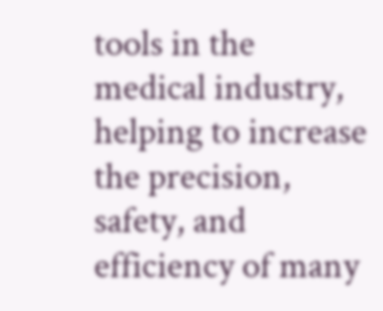tools in the medical industry, helping to increase the precision, safety, and efficiency of many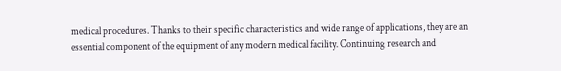medical procedures. Thanks to their specific characteristics and wide range of applications, they are an essential component of the equipment of any modern medical facility. Continuing research and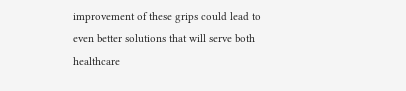improvement of these grips could lead to even better solutions that will serve both healthcare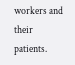workers and their patients.